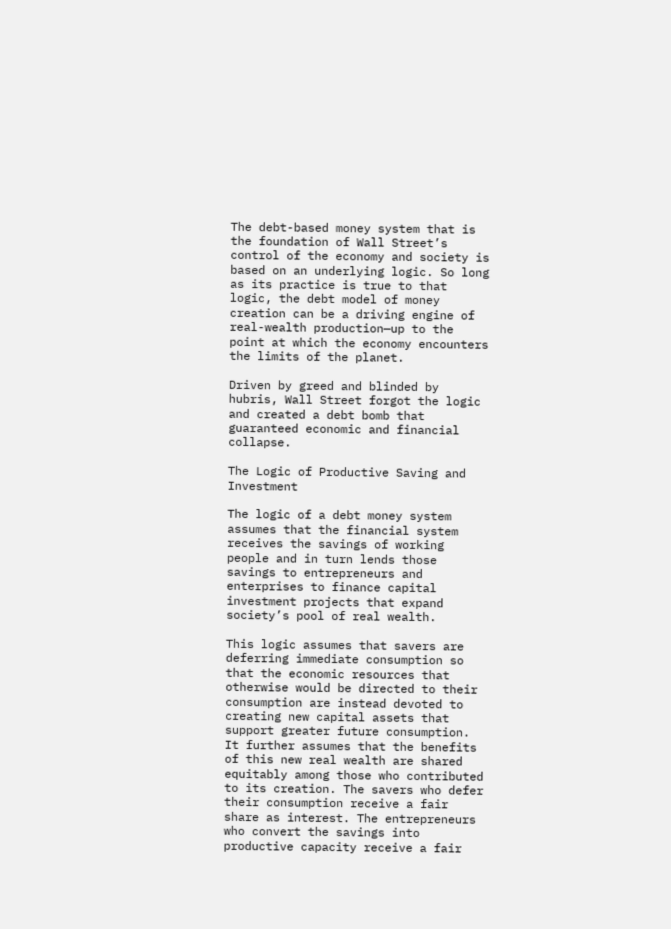The debt-based money system that is the foundation of Wall Street’s control of the economy and society is based on an underlying logic. So long as its practice is true to that logic, the debt model of money creation can be a driving engine of real-wealth production—up to the point at which the economy encounters the limits of the planet.

Driven by greed and blinded by hubris, Wall Street forgot the logic and created a debt bomb that guaranteed economic and financial collapse.

The Logic of Productive Saving and Investment

The logic of a debt money system assumes that the financial system receives the savings of working people and in turn lends those savings to entrepreneurs and enterprises to finance capital investment projects that expand society’s pool of real wealth.

This logic assumes that savers are deferring immediate consumption so that the economic resources that otherwise would be directed to their consumption are instead devoted to creating new capital assets that support greater future consumption. It further assumes that the benefits of this new real wealth are shared equitably among those who contributed to its creation. The savers who defer their consumption receive a fair share as interest. The entrepreneurs who convert the savings into productive capacity receive a fair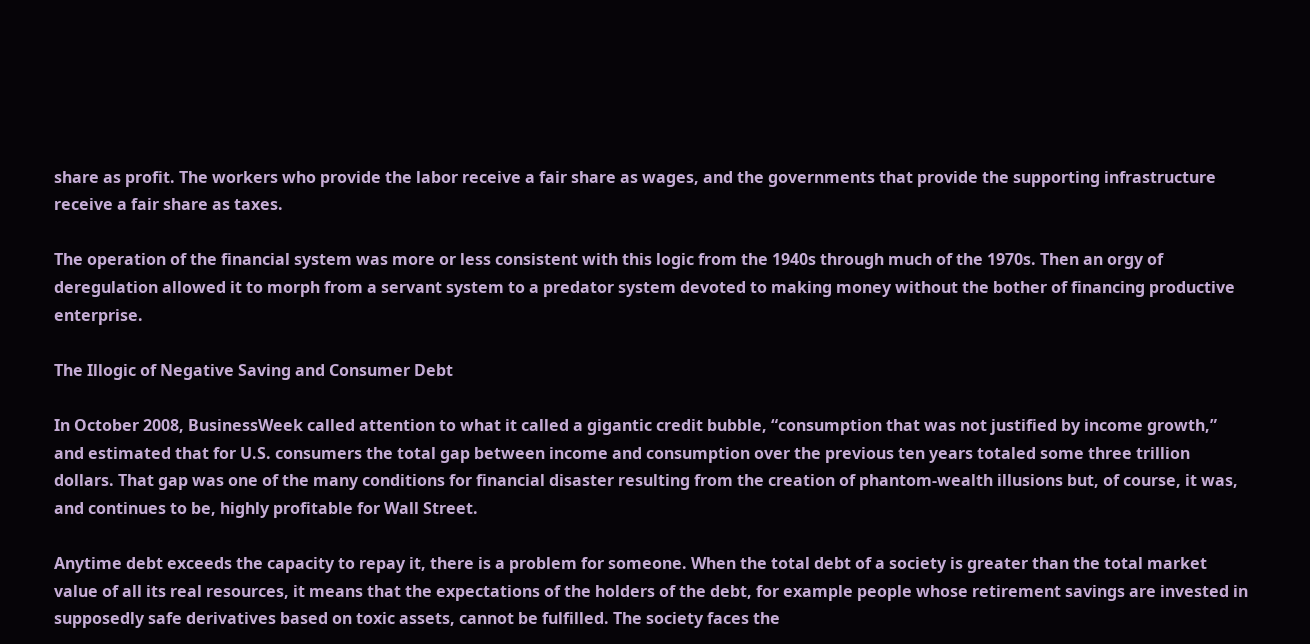share as profit. The workers who provide the labor receive a fair share as wages, and the governments that provide the supporting infrastructure receive a fair share as taxes.

The operation of the financial system was more or less consistent with this logic from the 1940s through much of the 1970s. Then an orgy of deregulation allowed it to morph from a servant system to a predator system devoted to making money without the bother of financing productive enterprise.

The Illogic of Negative Saving and Consumer Debt

In October 2008, BusinessWeek called attention to what it called a gigantic credit bubble, “consumption that was not justified by income growth,” and estimated that for U.S. consumers the total gap between income and consumption over the previous ten years totaled some three trillion dollars. That gap was one of the many conditions for financial disaster resulting from the creation of phantom-wealth illusions but, of course, it was, and continues to be, highly profitable for Wall Street.

Anytime debt exceeds the capacity to repay it, there is a problem for someone. When the total debt of a society is greater than the total market value of all its real resources, it means that the expectations of the holders of the debt, for example people whose retirement savings are invested in supposedly safe derivatives based on toxic assets, cannot be fulfilled. The society faces the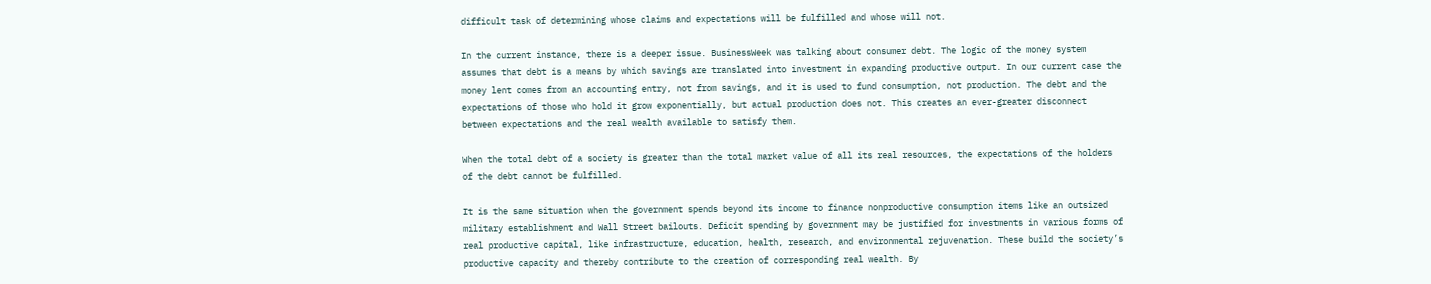difficult task of determining whose claims and expectations will be fulfilled and whose will not.

In the current instance, there is a deeper issue. BusinessWeek was talking about consumer debt. The logic of the money system assumes that debt is a means by which savings are translated into investment in expanding productive output. In our current case the money lent comes from an accounting entry, not from savings, and it is used to fund consumption, not production. The debt and the expectations of those who hold it grow exponentially, but actual production does not. This creates an ever-greater disconnect between expectations and the real wealth available to satisfy them.

When the total debt of a society is greater than the total market value of all its real resources, the expectations of the holders of the debt cannot be fulfilled.

It is the same situation when the government spends beyond its income to finance nonproductive consumption items like an outsized military establishment and Wall Street bailouts. Deficit spending by government may be justified for investments in various forms of real productive capital, like infrastructure, education, health, research, and environmental rejuvenation. These build the society’s productive capacity and thereby contribute to the creation of corresponding real wealth. By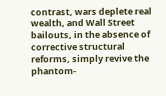contrast, wars deplete real wealth, and Wall Street bailouts, in the absence of corrective structural reforms, simply revive the phantom-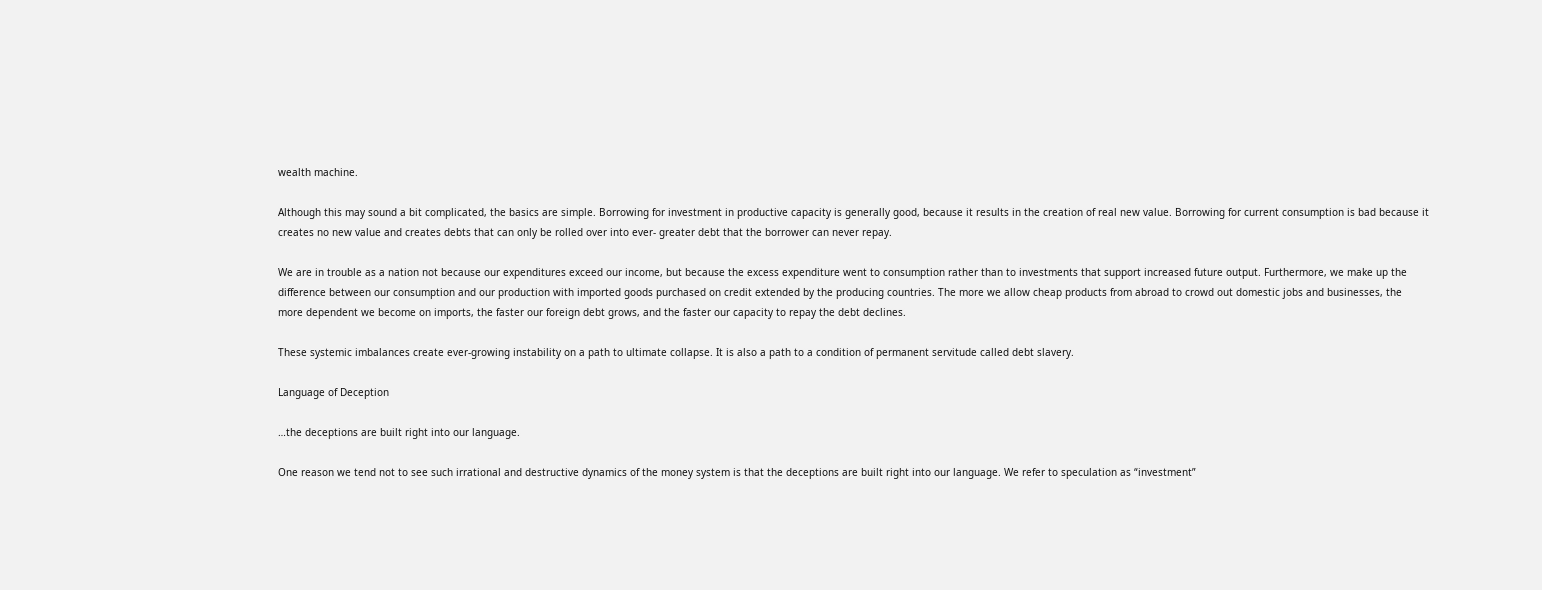wealth machine.

Although this may sound a bit complicated, the basics are simple. Borrowing for investment in productive capacity is generally good, because it results in the creation of real new value. Borrowing for current consumption is bad because it creates no new value and creates debts that can only be rolled over into ever- greater debt that the borrower can never repay.

We are in trouble as a nation not because our expenditures exceed our income, but because the excess expenditure went to consumption rather than to investments that support increased future output. Furthermore, we make up the difference between our consumption and our production with imported goods purchased on credit extended by the producing countries. The more we allow cheap products from abroad to crowd out domestic jobs and businesses, the more dependent we become on imports, the faster our foreign debt grows, and the faster our capacity to repay the debt declines.

These systemic imbalances create ever-growing instability on a path to ultimate collapse. It is also a path to a condition of permanent servitude called debt slavery.

Language of Deception

…the deceptions are built right into our language.

One reason we tend not to see such irrational and destructive dynamics of the money system is that the deceptions are built right into our language. We refer to speculation as “investment”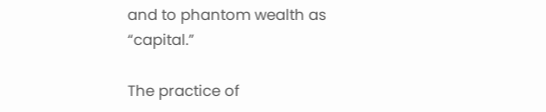and to phantom wealth as “capital.”

The practice of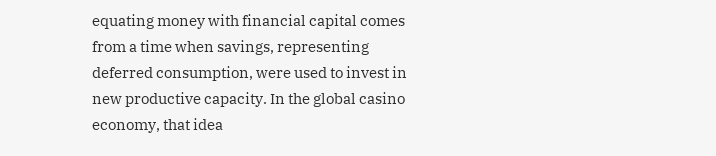equating money with financial capital comes from a time when savings, representing deferred consumption, were used to invest in new productive capacity. In the global casino economy, that idea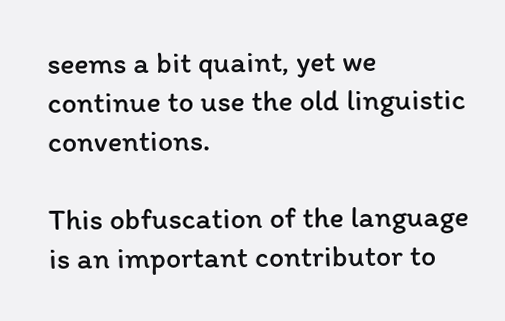seems a bit quaint, yet we continue to use the old linguistic conventions.

This obfuscation of the language is an important contributor to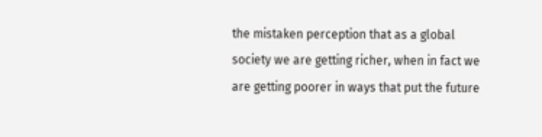the mistaken perception that as a global society we are getting richer, when in fact we are getting poorer in ways that put the future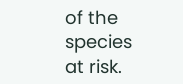of the species at risk.